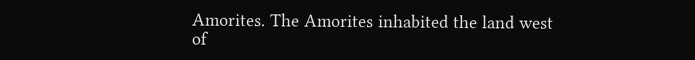Amorites. The Amorites inhabited the land west of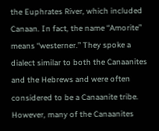the Euphrates River, which included Canaan. In fact, the name “Amorite” means “westerner.” They spoke a dialect similar to both the Canaanites and the Hebrews and were often considered to be a Canaanite tribe. However, many of the Canaanites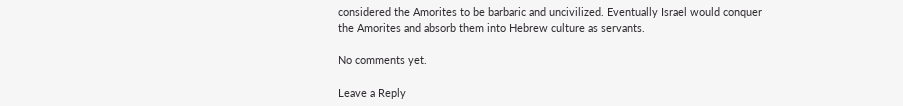considered the Amorites to be barbaric and uncivilized. Eventually Israel would conquer the Amorites and absorb them into Hebrew culture as servants.

No comments yet.

Leave a Reply